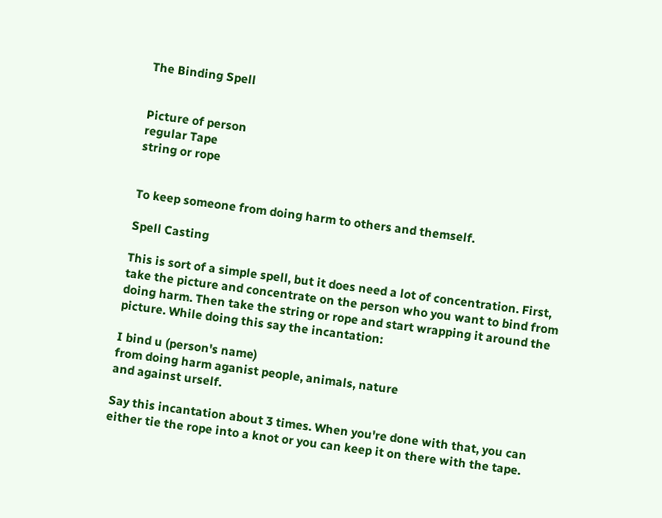The Binding Spell


Picture of person
regular Tape
string or rope


To keep someone from doing harm to others and themself.

Spell Casting

This is sort of a simple spell, but it does need a lot of concentration. First, take the picture and concentrate on the person who you want to bind from doing harm. Then take the string or rope and start wrapping it around the picture. While doing this say the incantation:

I bind u (person's name)
from doing harm aganist people, animals, nature
and against urself.

Say this incantation about 3 times. When you're done with that, you can either tie the rope into a knot or you can keep it on there with the tape.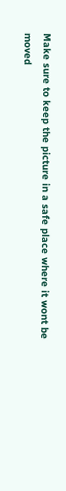Make sure to keep the picture in a safe place where it wont be moved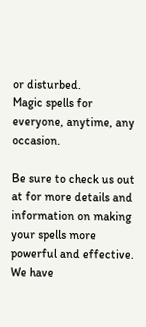or disturbed.
Magic spells for everyone, anytime, any occasion.

Be sure to check us out at for more details and information on making your spells more powerful and effective. We have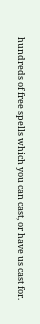hundreds of free spells which you can cast, or have us cast for.